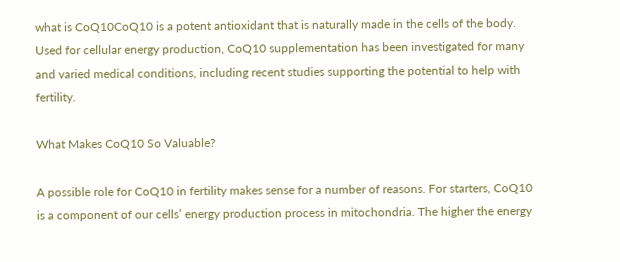what is CoQ10CoQ10 is a potent antioxidant that is naturally made in the cells of the body. Used for cellular energy production, CoQ10 supplementation has been investigated for many and varied medical conditions, including recent studies supporting the potential to help with fertility.

What Makes CoQ10 So Valuable?

A possible role for CoQ10 in fertility makes sense for a number of reasons. For starters, CoQ10 is a component of our cells’ energy production process in mitochondria. The higher the energy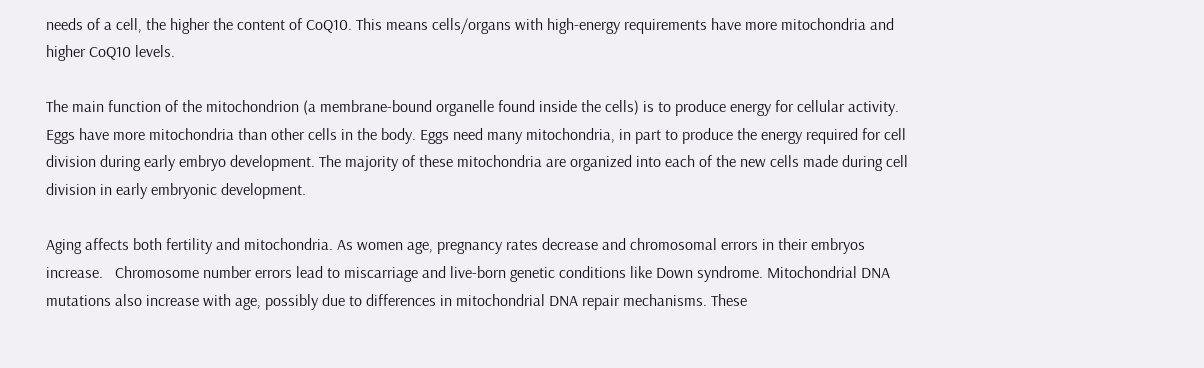needs of a cell, the higher the content of CoQ10. This means cells/organs with high-energy requirements have more mitochondria and higher CoQ10 levels.

The main function of the mitochondrion (a membrane-bound organelle found inside the cells) is to produce energy for cellular activity. Eggs have more mitochondria than other cells in the body. Eggs need many mitochondria, in part to produce the energy required for cell division during early embryo development. The majority of these mitochondria are organized into each of the new cells made during cell division in early embryonic development.

Aging affects both fertility and mitochondria. As women age, pregnancy rates decrease and chromosomal errors in their embryos increase.   Chromosome number errors lead to miscarriage and live-born genetic conditions like Down syndrome. Mitochondrial DNA mutations also increase with age, possibly due to differences in mitochondrial DNA repair mechanisms. These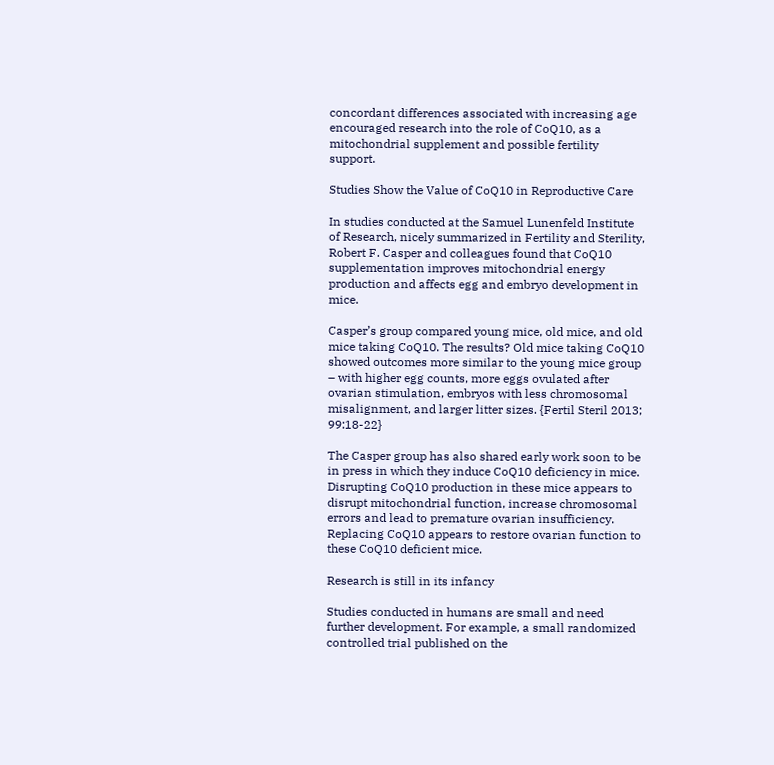concordant differences associated with increasing age encouraged research into the role of CoQ10, as a mitochondrial supplement and possible fertility support.

Studies Show the Value of CoQ10 in Reproductive Care

In studies conducted at the Samuel Lunenfeld Institute of Research, nicely summarized in Fertility and Sterility, Robert F. Casper and colleagues found that CoQ10 supplementation improves mitochondrial energy production and affects egg and embryo development in mice.

Casper’s group compared young mice, old mice, and old mice taking CoQ10. The results? Old mice taking CoQ10 showed outcomes more similar to the young mice group – with higher egg counts, more eggs ovulated after ovarian stimulation, embryos with less chromosomal misalignment, and larger litter sizes. {Fertil Steril 2013; 99:18-22}

The Casper group has also shared early work soon to be in press in which they induce CoQ10 deficiency in mice. Disrupting CoQ10 production in these mice appears to disrupt mitochondrial function, increase chromosomal errors and lead to premature ovarian insufficiency. Replacing CoQ10 appears to restore ovarian function to these CoQ10 deficient mice.

Research is still in its infancy

Studies conducted in humans are small and need further development. For example, a small randomized controlled trial published on the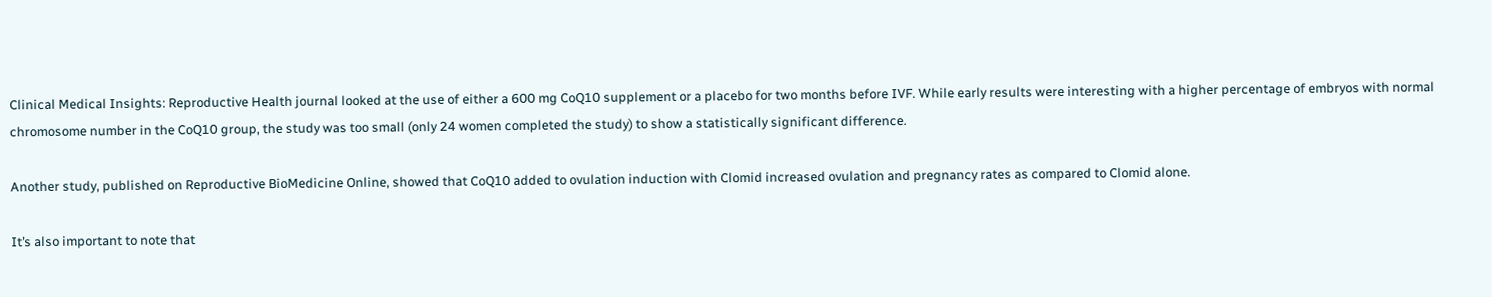Clinical Medical Insights: Reproductive Health journal looked at the use of either a 600 mg CoQ10 supplement or a placebo for two months before IVF. While early results were interesting with a higher percentage of embryos with normal chromosome number in the CoQ10 group, the study was too small (only 24 women completed the study) to show a statistically significant difference.

Another study, published on Reproductive BioMedicine Online, showed that CoQ10 added to ovulation induction with Clomid increased ovulation and pregnancy rates as compared to Clomid alone.

It’s also important to note that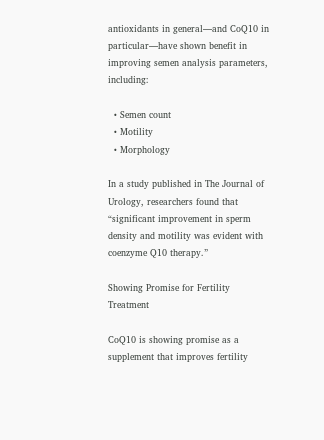antioxidants in general—and CoQ10 in particular—have shown benefit in improving semen analysis parameters, including:

  • Semen count
  • Motility
  • Morphology

In a study published in The Journal of Urology, researchers found that “significant improvement in sperm density and motility was evident with coenzyme Q10 therapy.”

Showing Promise for Fertility Treatment

CoQ10 is showing promise as a supplement that improves fertility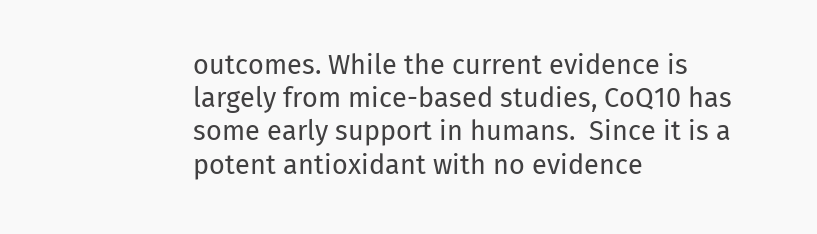outcomes. While the current evidence is largely from mice-based studies, CoQ10 has some early support in humans.  Since it is a potent antioxidant with no evidence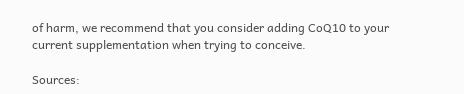of harm, we recommend that you consider adding CoQ10 to your current supplementation when trying to conceive.

Sources: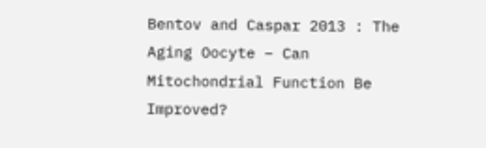Bentov and Caspar 2013 : The Aging Oocyte – Can Mitochondrial Function Be Improved?